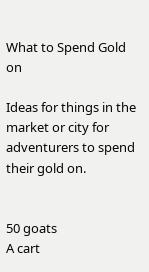What to Spend Gold on

Ideas for things in the market or city for adventurers to spend their gold on.


50 goats
A cart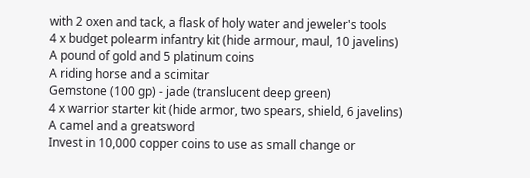with 2 oxen and tack, a flask of holy water and jeweler's tools
4 x budget polearm infantry kit (hide armour, maul, 10 javelins)
A pound of gold and 5 platinum coins
A riding horse and a scimitar
Gemstone (100 gp) - jade (translucent deep green)
4 x warrior starter kit (hide armor, two spears, shield, 6 javelins)
A camel and a greatsword
Invest in 10,000 copper coins to use as small change or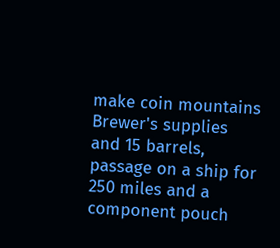make coin mountains
Brewer's supplies and 15 barrels, passage on a ship for 250 miles and a component pouch